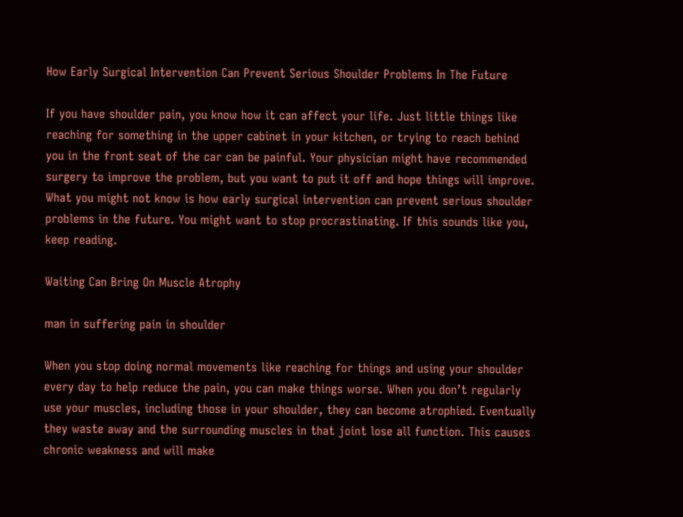How Early Surgical Intervention Can Prevent Serious Shoulder Problems In The Future

If you have shoulder pain, you know how it can affect your life. Just little things like reaching for something in the upper cabinet in your kitchen, or trying to reach behind you in the front seat of the car can be painful. Your physician might have recommended surgery to improve the problem, but you want to put it off and hope things will improve. What you might not know is how early surgical intervention can prevent serious shoulder problems in the future. You might want to stop procrastinating. If this sounds like you, keep reading.

Waiting Can Bring On Muscle Atrophy

man in suffering pain in shoulder

When you stop doing normal movements like reaching for things and using your shoulder every day to help reduce the pain, you can make things worse. When you don’t regularly use your muscles, including those in your shoulder, they can become atrophied. Eventually they waste away and the surrounding muscles in that joint lose all function. This causes chronic weakness and will make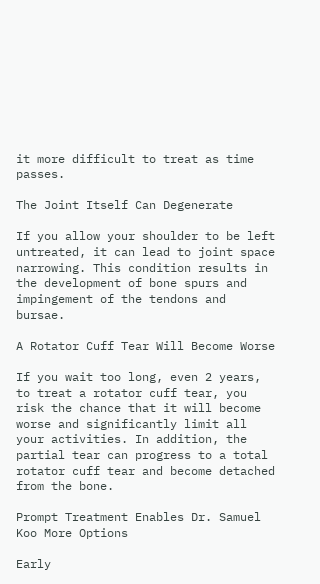it more difficult to treat as time passes.

The Joint Itself Can Degenerate

If you allow your shoulder to be left untreated, it can lead to joint space narrowing. This condition results in the development of bone spurs and impingement of the tendons and bursae.

A Rotator Cuff Tear Will Become Worse

If you wait too long, even 2 years, to treat a rotator cuff tear, you risk the chance that it will become worse and significantly limit all your activities. In addition, the partial tear can progress to a total rotator cuff tear and become detached from the bone.

Prompt Treatment Enables Dr. Samuel Koo More Options

Early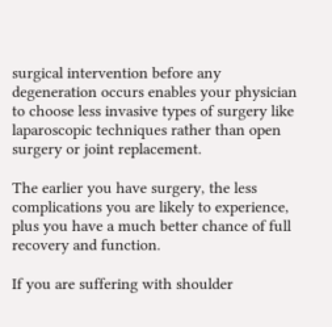surgical intervention before any degeneration occurs enables your physician to choose less invasive types of surgery like laparoscopic techniques rather than open surgery or joint replacement.

The earlier you have surgery, the less complications you are likely to experience, plus you have a much better chance of full recovery and function.

If you are suffering with shoulder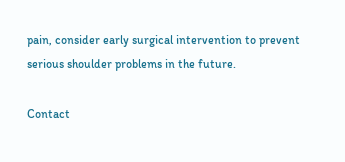pain, consider early surgical intervention to prevent serious shoulder problems in the future.

Contact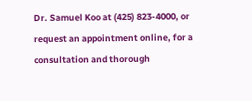Dr. Samuel Koo at (425) 823-4000, or request an appointment online, for a consultation and thorough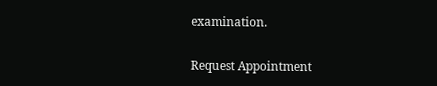examination.

Request Appointment